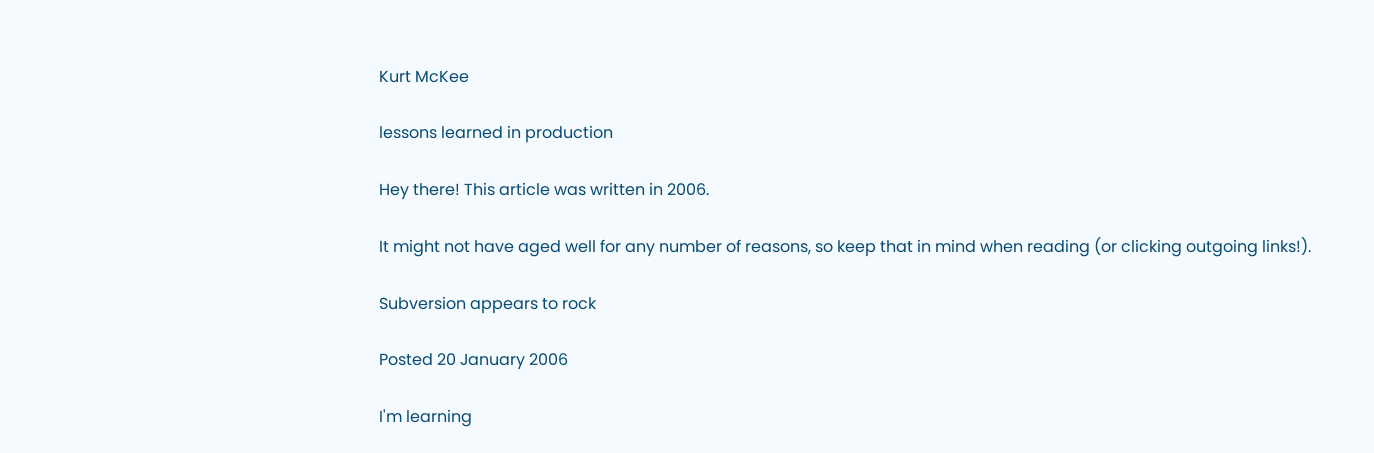Kurt McKee

lessons learned in production

Hey there! This article was written in 2006.

It might not have aged well for any number of reasons, so keep that in mind when reading (or clicking outgoing links!).

Subversion appears to rock

Posted 20 January 2006

I'm learning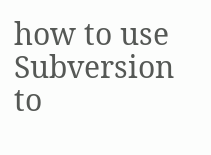how to use Subversion to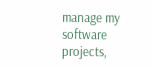manage my software projects,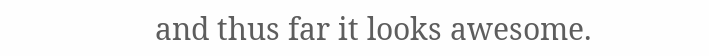and thus far it looks awesome.